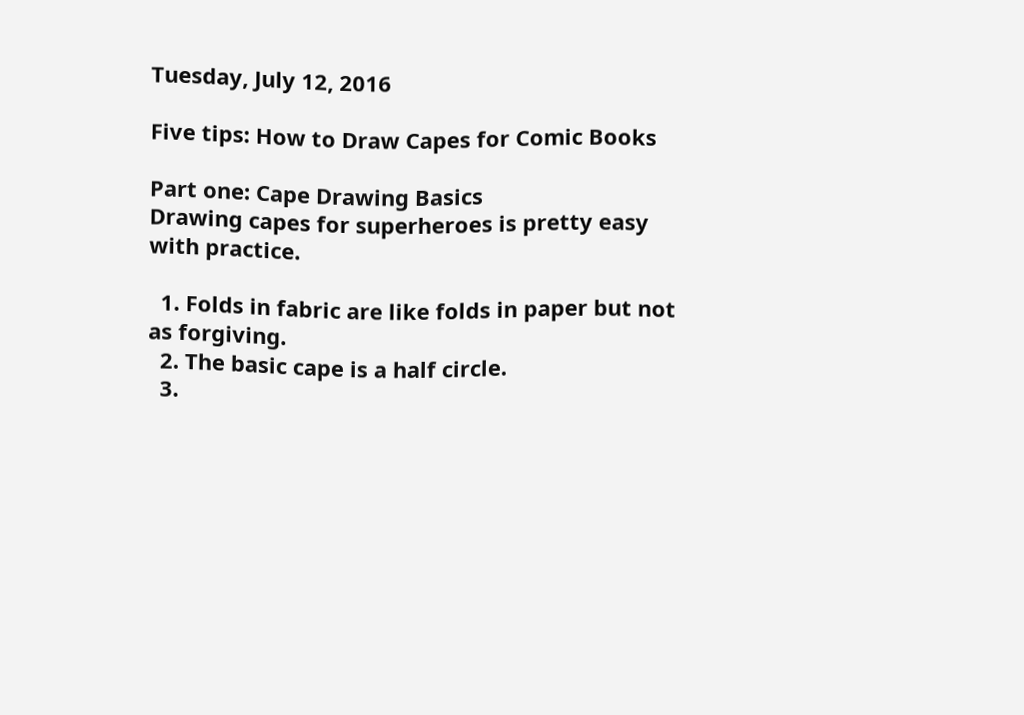Tuesday, July 12, 2016

Five tips: How to Draw Capes for Comic Books

Part one: Cape Drawing Basics
Drawing capes for superheroes is pretty easy with practice.

  1. Folds in fabric are like folds in paper but not as forgiving.
  2. The basic cape is a half circle.
  3.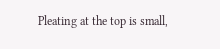Pleating at the top is small,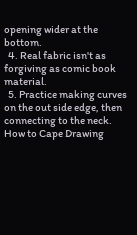opening wider at the bottom.
  4. Real fabric isn't as forgiving as comic book material.
  5. Practice making curves on the out side edge, then connecting to the neck.
How to Cape Drawing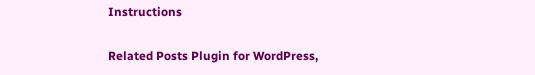Instructions

Related Posts Plugin for WordPress,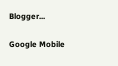Blogger...

Google Mobile